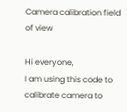Camera calibration field of view

Hi everyone,
I am using this code to calibrate camera to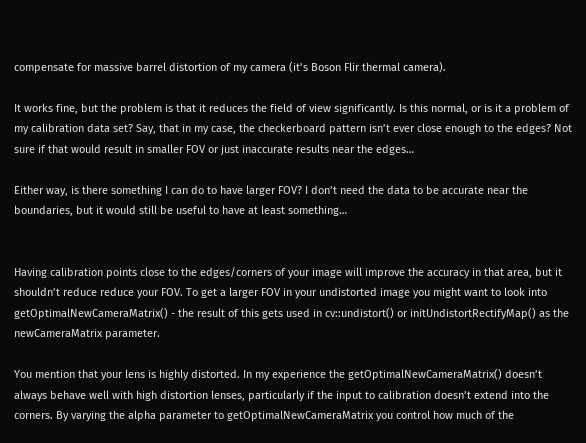compensate for massive barrel distortion of my camera (it’s Boson Flir thermal camera).

It works fine, but the problem is that it reduces the field of view significantly. Is this normal, or is it a problem of my calibration data set? Say, that in my case, the checkerboard pattern isn’t ever close enough to the edges? Not sure if that would result in smaller FOV or just inaccurate results near the edges…

Either way, is there something I can do to have larger FOV? I don’t need the data to be accurate near the boundaries, but it would still be useful to have at least something…


Having calibration points close to the edges/corners of your image will improve the accuracy in that area, but it shouldn’t reduce reduce your FOV. To get a larger FOV in your undistorted image you might want to look into getOptimalNewCameraMatrix() - the result of this gets used in cv::undistort() or initUndistortRectifyMap() as the newCameraMatrix parameter.

You mention that your lens is highly distorted. In my experience the getOptimalNewCameraMatrix() doesn’t always behave well with high distortion lenses, particularly if the input to calibration doesn’t extend into the corners. By varying the alpha parameter to getOptimalNewCameraMatrix you control how much of the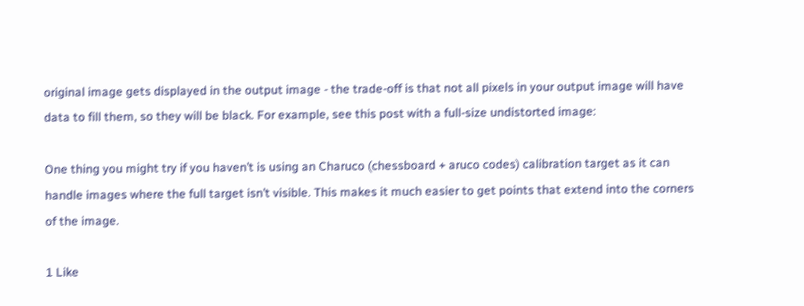original image gets displayed in the output image - the trade-off is that not all pixels in your output image will have data to fill them, so they will be black. For example, see this post with a full-size undistorted image:

One thing you might try if you haven’t is using an Charuco (chessboard + aruco codes) calibration target as it can handle images where the full target isn’t visible. This makes it much easier to get points that extend into the corners of the image.

1 Like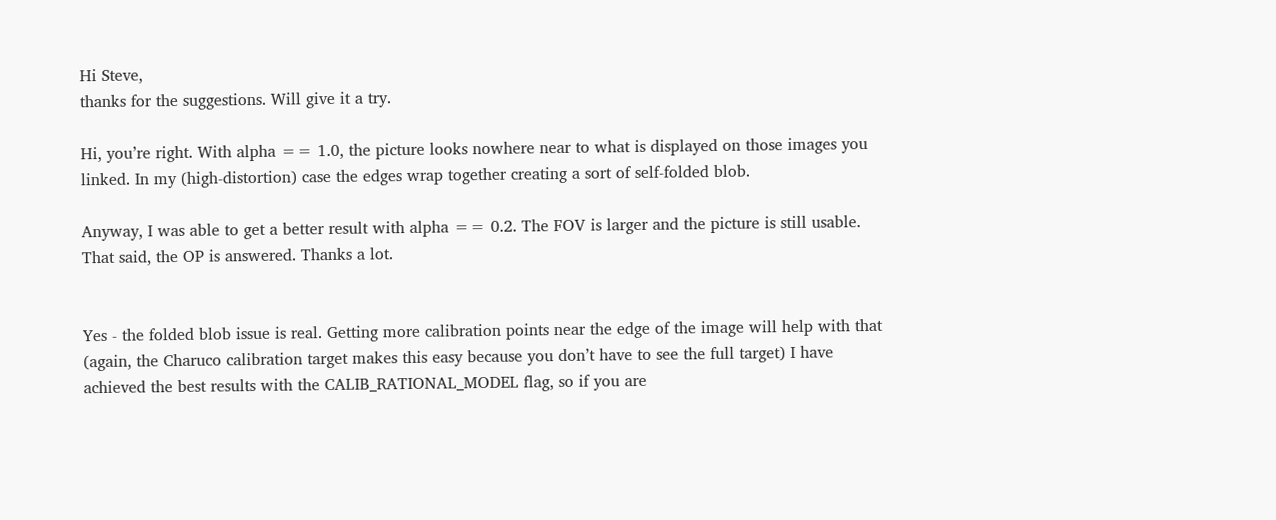Hi Steve,
thanks for the suggestions. Will give it a try.

Hi, you’re right. With alpha == 1.0, the picture looks nowhere near to what is displayed on those images you linked. In my (high-distortion) case the edges wrap together creating a sort of self-folded blob.

Anyway, I was able to get a better result with alpha == 0.2. The FOV is larger and the picture is still usable. That said, the OP is answered. Thanks a lot.


Yes - the folded blob issue is real. Getting more calibration points near the edge of the image will help with that (again, the Charuco calibration target makes this easy because you don’t have to see the full target) I have achieved the best results with the CALIB_RATIONAL_MODEL flag, so if you are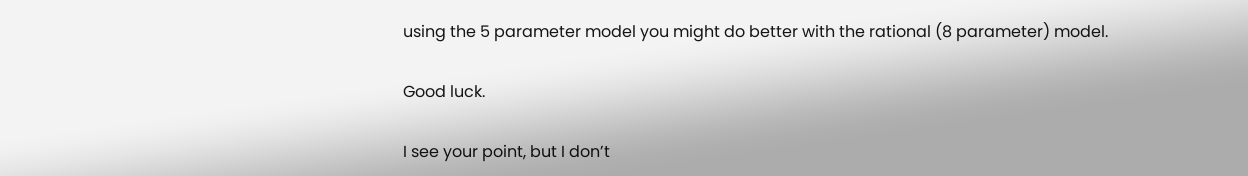using the 5 parameter model you might do better with the rational (8 parameter) model.

Good luck.

I see your point, but I don’t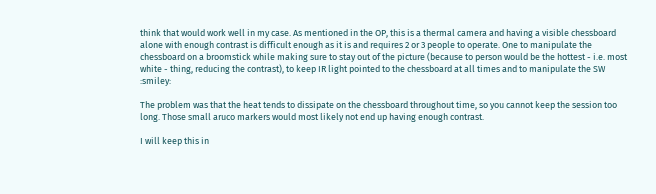think that would work well in my case. As mentioned in the OP, this is a thermal camera and having a visible chessboard alone with enough contrast is difficult enough as it is and requires 2 or 3 people to operate. One to manipulate the chessboard on a broomstick while making sure to stay out of the picture (because to person would be the hottest - i.e. most white - thing, reducing the contrast), to keep IR light pointed to the chessboard at all times and to manipulate the SW :smiley:

The problem was that the heat tends to dissipate on the chessboard throughout time, so you cannot keep the session too long. Those small aruco markers would most likely not end up having enough contrast.

I will keep this in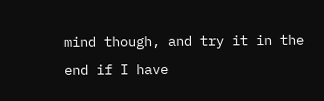mind though, and try it in the end if I have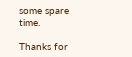some spare time.

Thanks for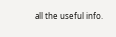all the useful info.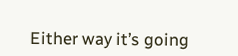Either way it’s going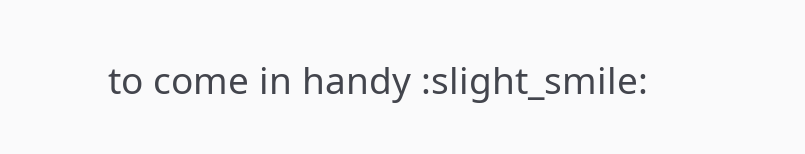to come in handy :slight_smile: